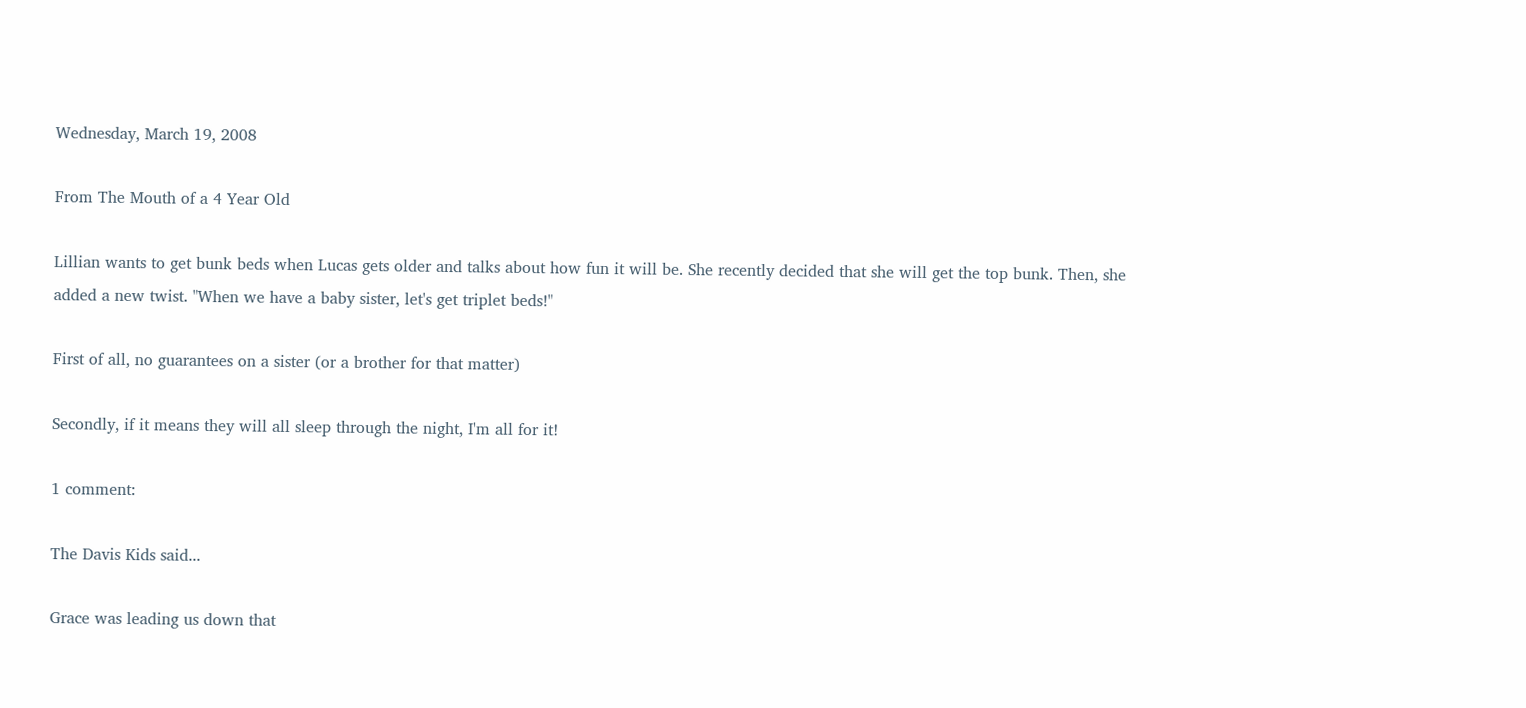Wednesday, March 19, 2008

From The Mouth of a 4 Year Old

Lillian wants to get bunk beds when Lucas gets older and talks about how fun it will be. She recently decided that she will get the top bunk. Then, she added a new twist. "When we have a baby sister, let's get triplet beds!"

First of all, no guarantees on a sister (or a brother for that matter)

Secondly, if it means they will all sleep through the night, I'm all for it!

1 comment:

The Davis Kids said...

Grace was leading us down that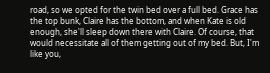road, so we opted for the twin bed over a full bed. Grace has the top bunk, Claire has the bottom, and when Kate is old enough, she'll sleep down there with Claire. Of course, that would necessitate all of them getting out of my bed. But, I'm like you,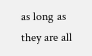as long as they are all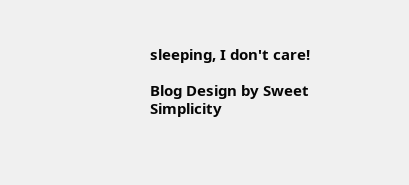sleeping, I don't care!

Blog Design by Sweet Simplicity